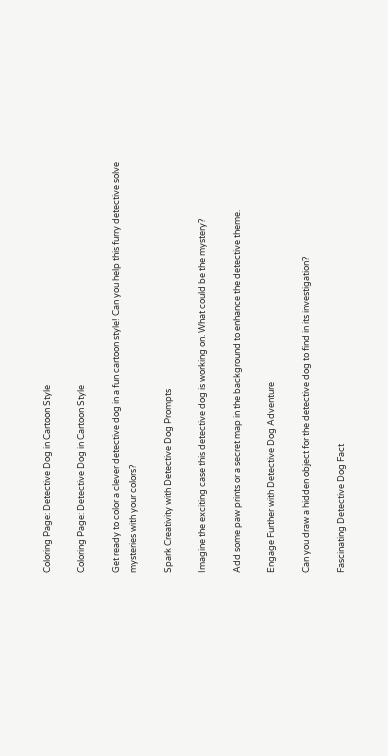Coloring Page: Detective Dog in Cartoon Style

Coloring Page: Detective Dog in Cartoon Style

Get ready to color a clever detective dog in a fun cartoon style! Can you help this furry detective solve mysteries with your colors?

Spark Creativity with Detective Dog Prompts

Imagine the exciting case this detective dog is working on. What could be the mystery?

Add some paw prints or a secret map in the background to enhance the detective theme.

Engage Further with Detective Dog Adventure

Can you draw a hidden object for the detective dog to find in its investigation?

Fascinating Detective Dog Fact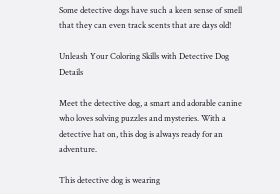Some detective dogs have such a keen sense of smell that they can even track scents that are days old!

Unleash Your Coloring Skills with Detective Dog Details

Meet the detective dog, a smart and adorable canine who loves solving puzzles and mysteries. With a detective hat on, this dog is always ready for an adventure.

This detective dog is wearing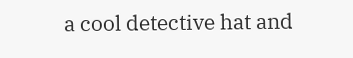a cool detective hat and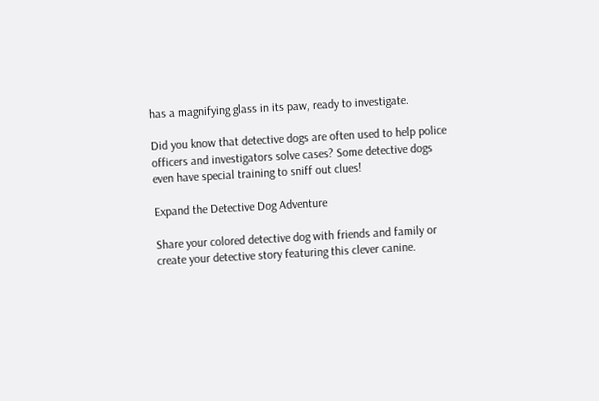has a magnifying glass in its paw, ready to investigate.

Did you know that detective dogs are often used to help police officers and investigators solve cases? Some detective dogs even have special training to sniff out clues!

Expand the Detective Dog Adventure

Share your colored detective dog with friends and family or create your detective story featuring this clever canine.